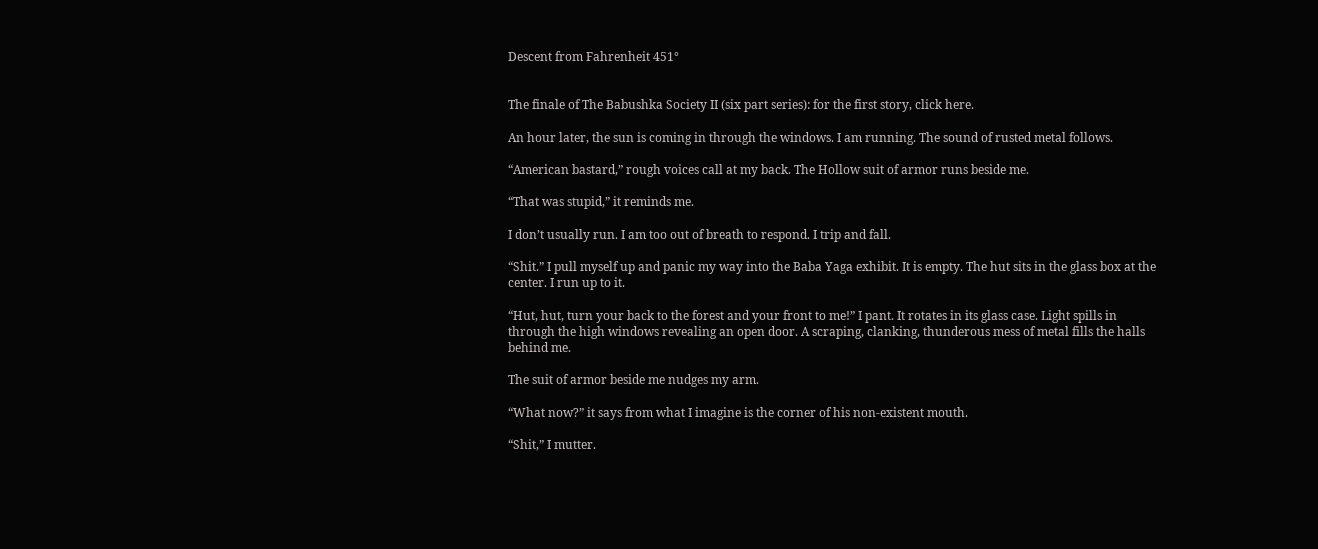Descent from Fahrenheit 451°


The finale of The Babushka Society II (six part series): for the first story, click here.

An hour later, the sun is coming in through the windows. I am running. The sound of rusted metal follows.

“American bastard,” rough voices call at my back. The Hollow suit of armor runs beside me.

“That was stupid,” it reminds me.

I don’t usually run. I am too out of breath to respond. I trip and fall.

“Shit.” I pull myself up and panic my way into the Baba Yaga exhibit. It is empty. The hut sits in the glass box at the center. I run up to it.

“Hut, hut, turn your back to the forest and your front to me!” I pant. It rotates in its glass case. Light spills in through the high windows revealing an open door. A scraping, clanking, thunderous mess of metal fills the halls behind me.

The suit of armor beside me nudges my arm.

“What now?” it says from what I imagine is the corner of his non-existent mouth.

“Shit,” I mutter.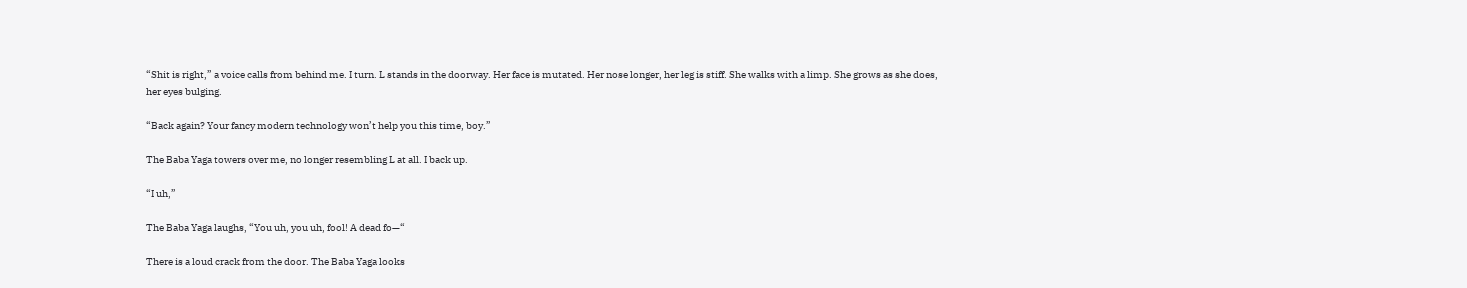“Shit is right,” a voice calls from behind me. I turn. L stands in the doorway. Her face is mutated. Her nose longer, her leg is stiff. She walks with a limp. She grows as she does, her eyes bulging.

“Back again? Your fancy modern technology won’t help you this time, boy.”

The Baba Yaga towers over me, no longer resembling L at all. I back up.

“I uh,”

The Baba Yaga laughs, “You uh, you uh, fool! A dead fo—“

There is a loud crack from the door. The Baba Yaga looks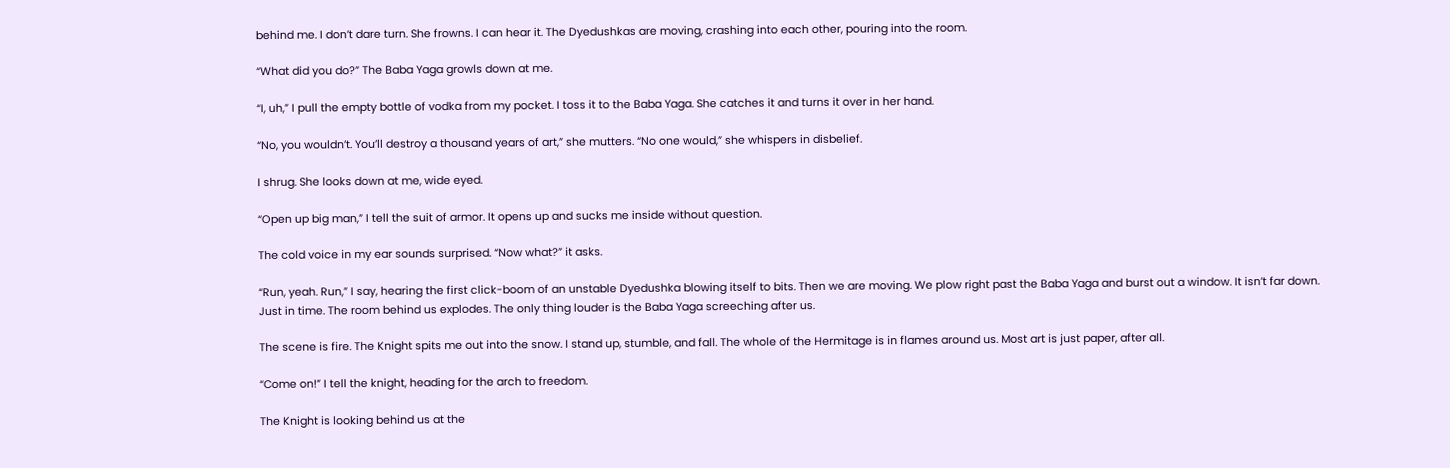behind me. I don’t dare turn. She frowns. I can hear it. The Dyedushkas are moving, crashing into each other, pouring into the room.

“What did you do?” The Baba Yaga growls down at me.

“I, uh,” I pull the empty bottle of vodka from my pocket. I toss it to the Baba Yaga. She catches it and turns it over in her hand.

“No, you wouldn’t. You’ll destroy a thousand years of art,” she mutters. “No one would,” she whispers in disbelief.

I shrug. She looks down at me, wide eyed.

“Open up big man,” I tell the suit of armor. It opens up and sucks me inside without question.

The cold voice in my ear sounds surprised. “Now what?” it asks.

“Run, yeah. Run,” I say, hearing the first click-boom of an unstable Dyedushka blowing itself to bits. Then we are moving. We plow right past the Baba Yaga and burst out a window. It isn’t far down. Just in time. The room behind us explodes. The only thing louder is the Baba Yaga screeching after us.

The scene is fire. The Knight spits me out into the snow. I stand up, stumble, and fall. The whole of the Hermitage is in flames around us. Most art is just paper, after all.

“Come on!” I tell the knight, heading for the arch to freedom.

The Knight is looking behind us at the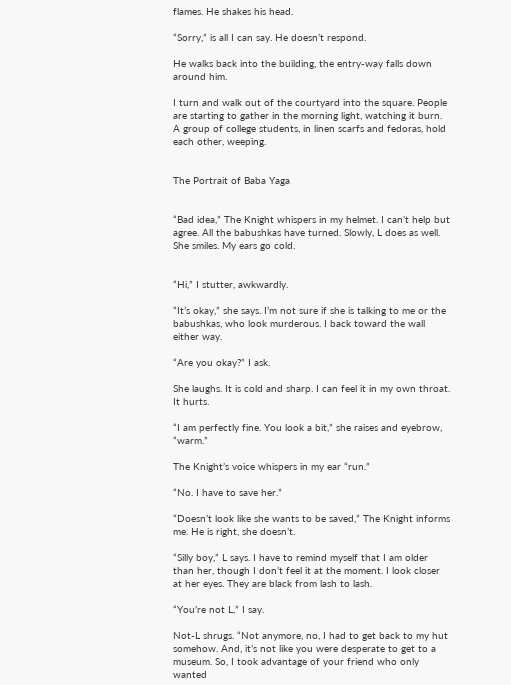flames. He shakes his head.

“Sorry,” is all I can say. He doesn’t respond.

He walks back into the building, the entry-way falls down around him.

I turn and walk out of the courtyard into the square. People are starting to gather in the morning light, watching it burn. A group of college students, in linen scarfs and fedoras, hold each other, weeping.


The Portrait of Baba Yaga


“Bad idea,” The Knight whispers in my helmet. I can’t help but agree. All the babushkas have turned. Slowly, L does as well. She smiles. My ears go cold.


“Hi,” I stutter, awkwardly.

“It’s okay,” she says. I’m not sure if she is talking to me or the babushkas, who look murderous. I back toward the wall either way.

“Are you okay?” I ask.

She laughs. It is cold and sharp. I can feel it in my own throat. It hurts.

“I am perfectly fine. You look a bit,” she raises and eyebrow, “warm.”

The Knight’s voice whispers in my ear “run.”

“No. I have to save her.”

“Doesn’t look like she wants to be saved,” The Knight informs me. He is right, she doesn’t.

“Silly boy,” L says. I have to remind myself that I am older than her, though I don’t feel it at the moment. I look closer at her eyes. They are black from lash to lash.

“You’re not L,” I say.

Not-L shrugs. “Not anymore, no, I had to get back to my hut somehow. And, it’s not like you were desperate to get to a museum. So, I took advantage of your friend who only wanted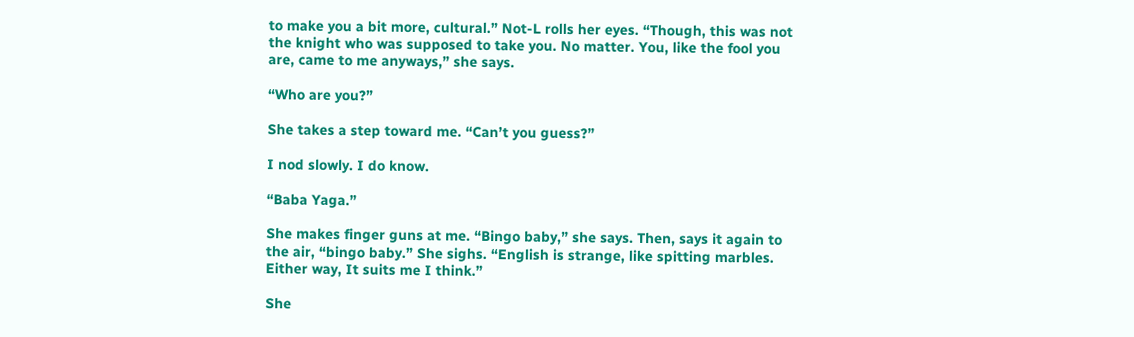to make you a bit more, cultural.” Not-L rolls her eyes. “Though, this was not the knight who was supposed to take you. No matter. You, like the fool you are, came to me anyways,” she says.

“Who are you?”

She takes a step toward me. “Can’t you guess?”

I nod slowly. I do know.

“Baba Yaga.”

She makes finger guns at me. “Bingo baby,” she says. Then, says it again to the air, “bingo baby.” She sighs. “English is strange, like spitting marbles. Either way, It suits me I think.”

She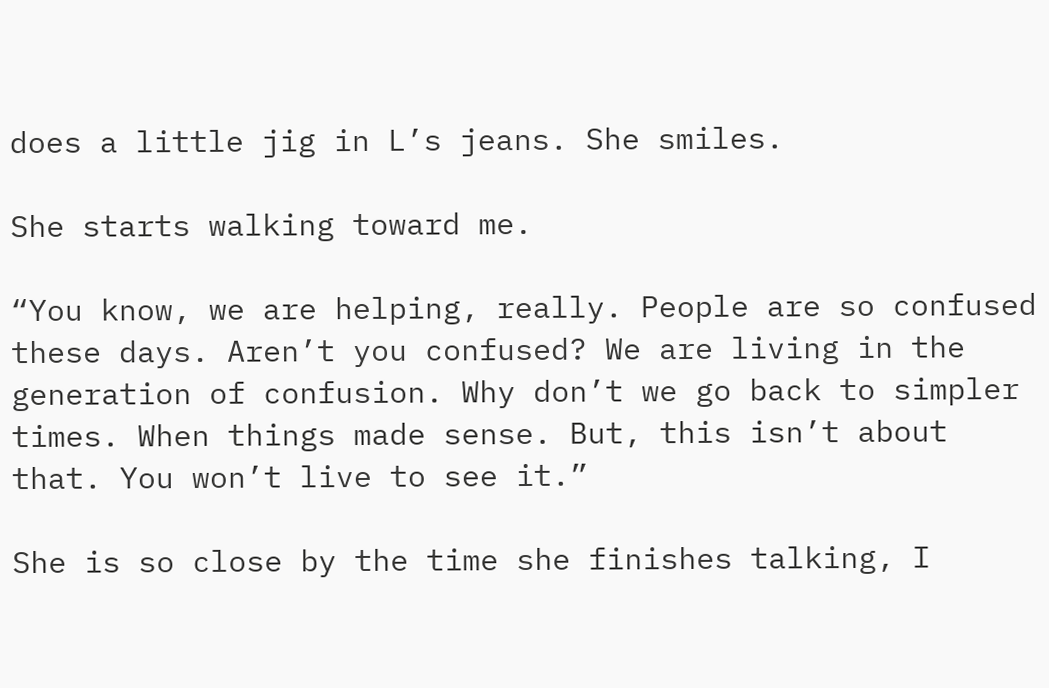does a little jig in L’s jeans. She smiles.

She starts walking toward me.

“You know, we are helping, really. People are so confused these days. Aren’t you confused? We are living in the generation of confusion. Why don’t we go back to simpler times. When things made sense. But, this isn’t about that. You won’t live to see it.”

She is so close by the time she finishes talking, I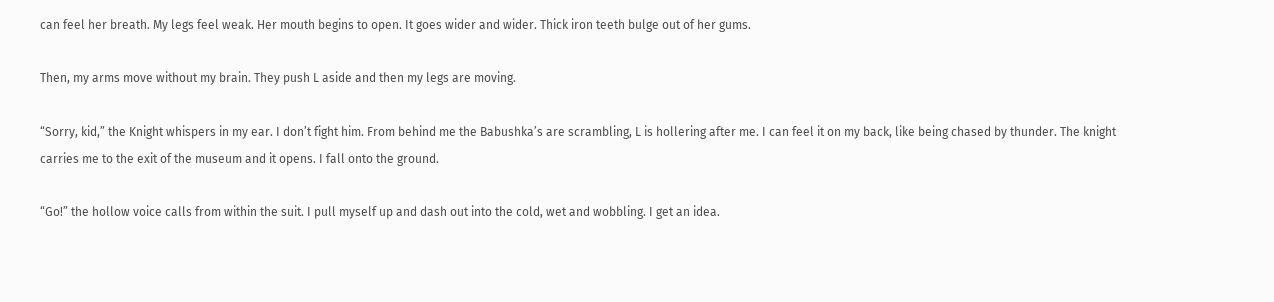can feel her breath. My legs feel weak. Her mouth begins to open. It goes wider and wider. Thick iron teeth bulge out of her gums.

Then, my arms move without my brain. They push L aside and then my legs are moving.

“Sorry, kid,” the Knight whispers in my ear. I don’t fight him. From behind me the Babushka’s are scrambling, L is hollering after me. I can feel it on my back, like being chased by thunder. The knight carries me to the exit of the museum and it opens. I fall onto the ground.

“Go!” the hollow voice calls from within the suit. I pull myself up and dash out into the cold, wet and wobbling. I get an idea.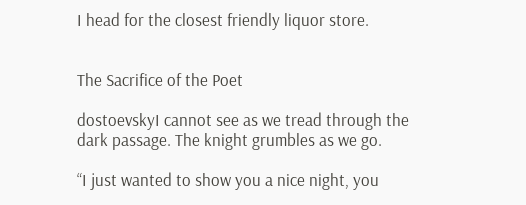I head for the closest friendly liquor store.


The Sacrifice of the Poet

dostoevskyI cannot see as we tread through the dark passage. The knight grumbles as we go.

“I just wanted to show you a nice night, you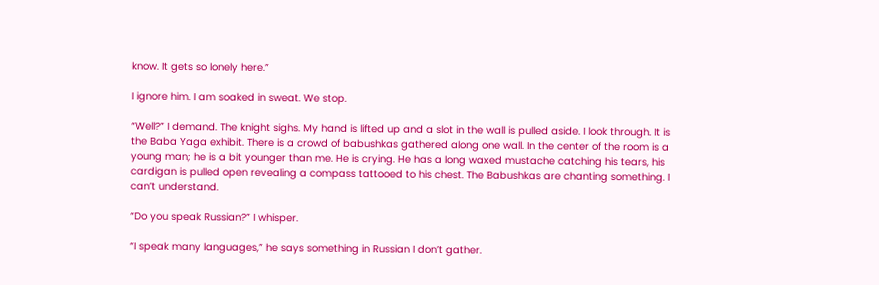know. It gets so lonely here.”

I ignore him. I am soaked in sweat. We stop.

“Well?” I demand. The knight sighs. My hand is lifted up and a slot in the wall is pulled aside. I look through. It is the Baba Yaga exhibit. There is a crowd of babushkas gathered along one wall. In the center of the room is a young man; he is a bit younger than me. He is crying. He has a long waxed mustache catching his tears, his cardigan is pulled open revealing a compass tattooed to his chest. The Babushkas are chanting something. I can’t understand.

“Do you speak Russian?” I whisper.

“I speak many languages,” he says something in Russian I don’t gather.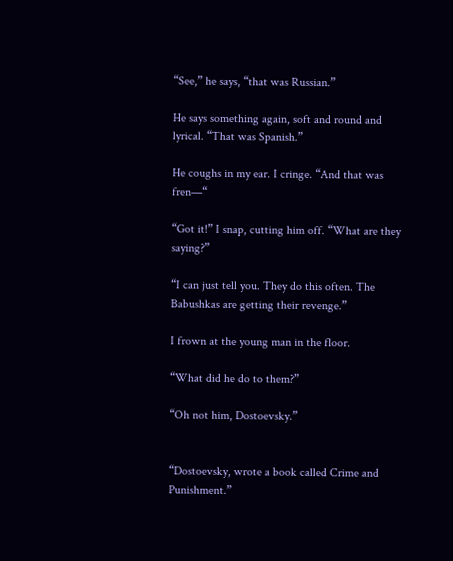“See,” he says, “that was Russian.”

He says something again, soft and round and lyrical. “That was Spanish.”

He coughs in my ear. I cringe. “And that was fren—“

“Got it!” I snap, cutting him off. “What are they saying?”

“I can just tell you. They do this often. The Babushkas are getting their revenge.”

I frown at the young man in the floor.

“What did he do to them?”

“Oh not him, Dostoevsky.”


“Dostoevsky, wrote a book called Crime and Punishment.”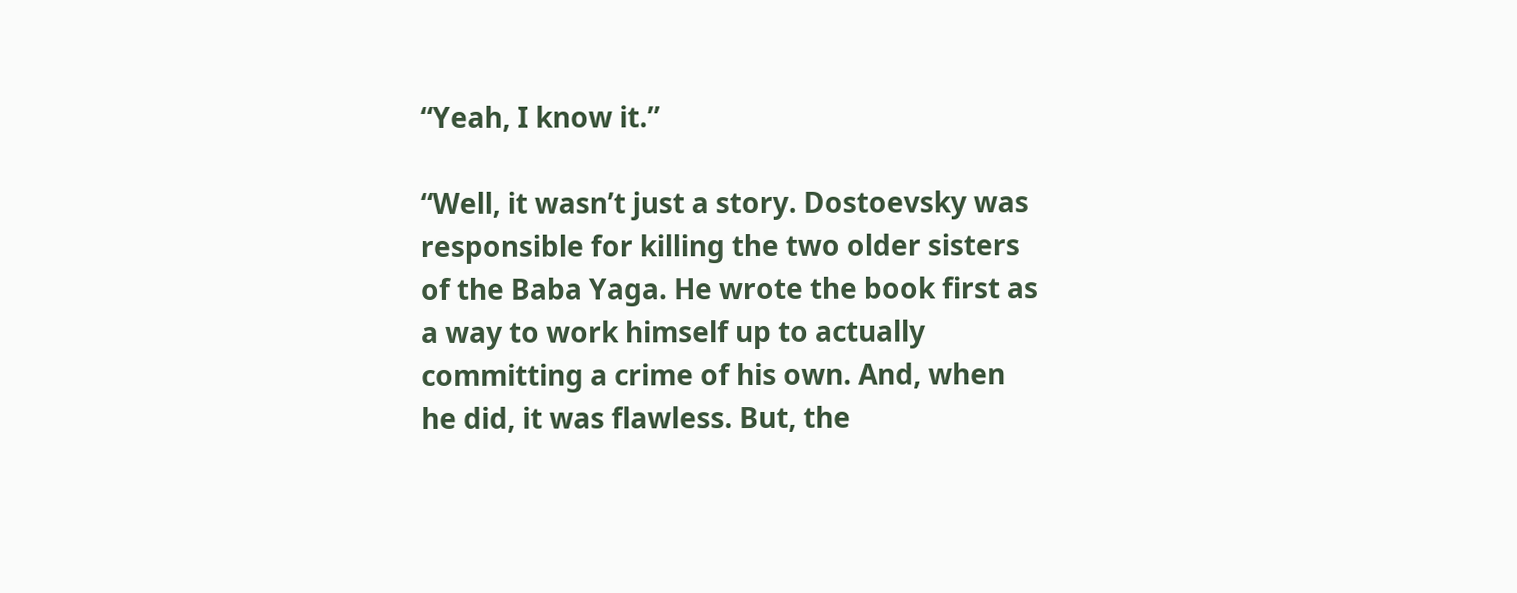“Yeah, I know it.”

“Well, it wasn’t just a story. Dostoevsky was responsible for killing the two older sisters of the Baba Yaga. He wrote the book first as a way to work himself up to actually committing a crime of his own. And, when he did, it was flawless. But, the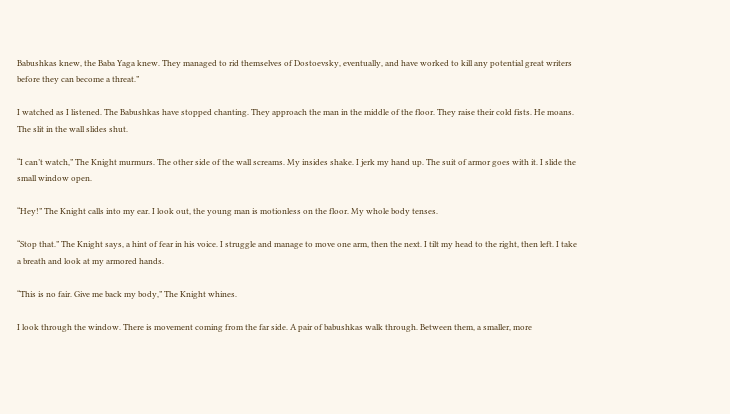Babushkas knew, the Baba Yaga knew. They managed to rid themselves of Dostoevsky, eventually, and have worked to kill any potential great writers before they can become a threat.”

I watched as I listened. The Babushkas have stopped chanting. They approach the man in the middle of the floor. They raise their cold fists. He moans. The slit in the wall slides shut.

“I can’t watch,” The Knight murmurs. The other side of the wall screams. My insides shake. I jerk my hand up. The suit of armor goes with it. I slide the small window open.

“Hey!” The Knight calls into my ear. I look out, the young man is motionless on the floor. My whole body tenses.

“Stop that.” The Knight says, a hint of fear in his voice. I struggle and manage to move one arm, then the next. I tilt my head to the right, then left. I take a breath and look at my armored hands.

“This is no fair. Give me back my body,” The Knight whines.

I look through the window. There is movement coming from the far side. A pair of babushkas walk through. Between them, a smaller, more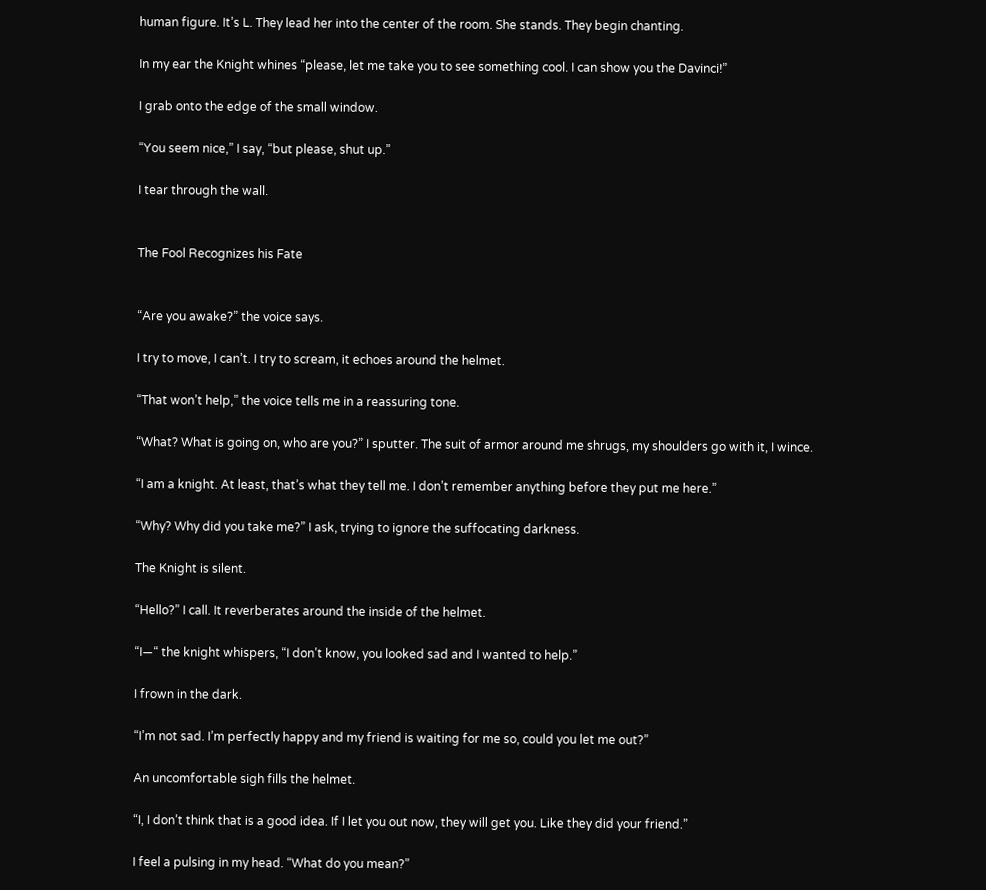human figure. It’s L. They lead her into the center of the room. She stands. They begin chanting.

In my ear the Knight whines “please, let me take you to see something cool. I can show you the Davinci!”

I grab onto the edge of the small window.

“You seem nice,” I say, “but please, shut up.”

I tear through the wall.


The Fool Recognizes his Fate


“Are you awake?” the voice says.

I try to move, I can’t. I try to scream, it echoes around the helmet.

“That won’t help,” the voice tells me in a reassuring tone.

“What? What is going on, who are you?” I sputter. The suit of armor around me shrugs, my shoulders go with it, I wince.

“I am a knight. At least, that’s what they tell me. I don’t remember anything before they put me here.”

“Why? Why did you take me?” I ask, trying to ignore the suffocating darkness.

The Knight is silent.

“Hello?” I call. It reverberates around the inside of the helmet.

“I—“ the knight whispers, “I don’t know, you looked sad and I wanted to help.”

I frown in the dark.

“I’m not sad. I’m perfectly happy and my friend is waiting for me so, could you let me out?”

An uncomfortable sigh fills the helmet.

“I, I don’t think that is a good idea. If I let you out now, they will get you. Like they did your friend.”

I feel a pulsing in my head. “What do you mean?”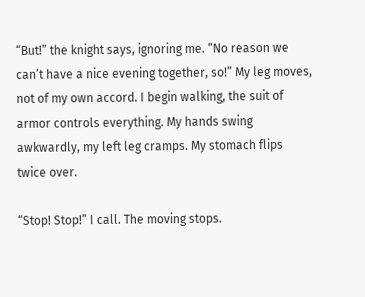“But!” the knight says, ignoring me. “No reason we can’t have a nice evening together, so!” My leg moves, not of my own accord. I begin walking, the suit of armor controls everything. My hands swing awkwardly, my left leg cramps. My stomach flips twice over.

“Stop! Stop!” I call. The moving stops.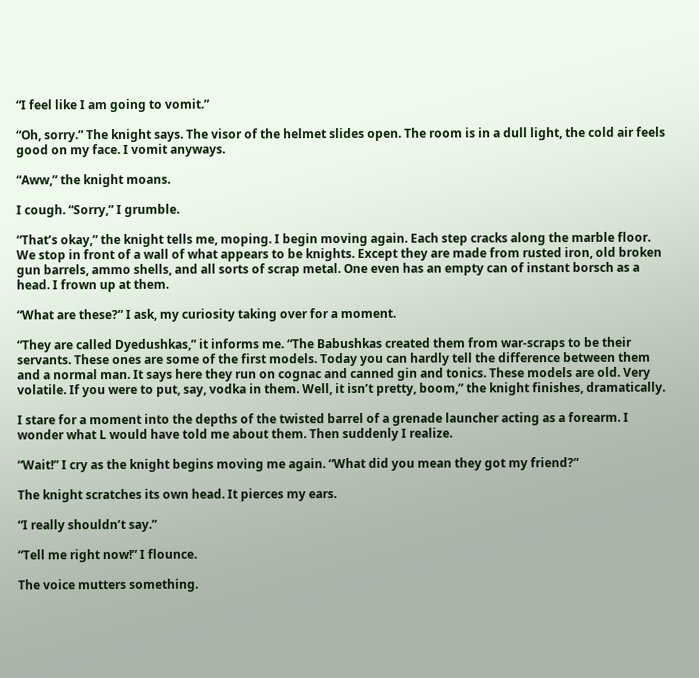“I feel like I am going to vomit.”

“Oh, sorry.” The knight says. The visor of the helmet slides open. The room is in a dull light, the cold air feels good on my face. I vomit anyways.

“Aww,” the knight moans.

I cough. “Sorry,” I grumble.

“That’s okay,” the knight tells me, moping. I begin moving again. Each step cracks along the marble floor. We stop in front of a wall of what appears to be knights. Except they are made from rusted iron, old broken gun barrels, ammo shells, and all sorts of scrap metal. One even has an empty can of instant borsch as a head. I frown up at them.

“What are these?” I ask, my curiosity taking over for a moment.

“They are called Dyedushkas,” it informs me. “The Babushkas created them from war-scraps to be their servants. These ones are some of the first models. Today you can hardly tell the difference between them and a normal man. It says here they run on cognac and canned gin and tonics. These models are old. Very volatile. If you were to put, say, vodka in them. Well, it isn’t pretty, boom,” the knight finishes, dramatically.

I stare for a moment into the depths of the twisted barrel of a grenade launcher acting as a forearm. I wonder what L would have told me about them. Then suddenly I realize.

“Wait!” I cry as the knight begins moving me again. “What did you mean they got my friend?”

The knight scratches its own head. It pierces my ears.

“I really shouldn’t say.”

“Tell me right now!” I flounce.

The voice mutters something.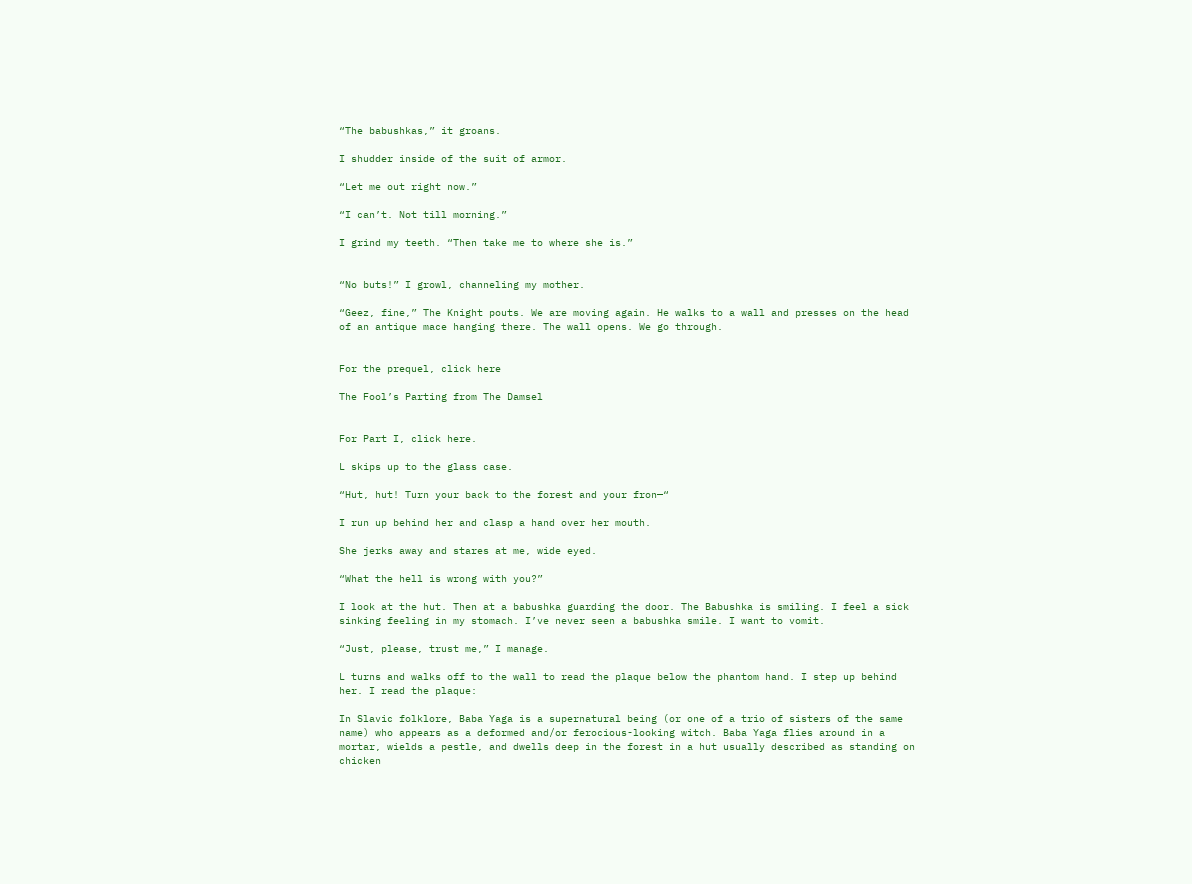“The babushkas,” it groans.

I shudder inside of the suit of armor.

“Let me out right now.”

“I can’t. Not till morning.”

I grind my teeth. “Then take me to where she is.”


“No buts!” I growl, channeling my mother.

“Geez, fine,” The Knight pouts. We are moving again. He walks to a wall and presses on the head of an antique mace hanging there. The wall opens. We go through.


For the prequel, click here

The Fool’s Parting from The Damsel


For Part I, click here.

L skips up to the glass case.

“Hut, hut! Turn your back to the forest and your fron—“

I run up behind her and clasp a hand over her mouth.

She jerks away and stares at me, wide eyed.

“What the hell is wrong with you?”

I look at the hut. Then at a babushka guarding the door. The Babushka is smiling. I feel a sick sinking feeling in my stomach. I’ve never seen a babushka smile. I want to vomit.

“Just, please, trust me,” I manage.

L turns and walks off to the wall to read the plaque below the phantom hand. I step up behind her. I read the plaque:

In Slavic folklore, Baba Yaga is a supernatural being (or one of a trio of sisters of the same name) who appears as a deformed and/or ferocious-looking witch. Baba Yaga flies around in a mortar, wields a pestle, and dwells deep in the forest in a hut usually described as standing on chicken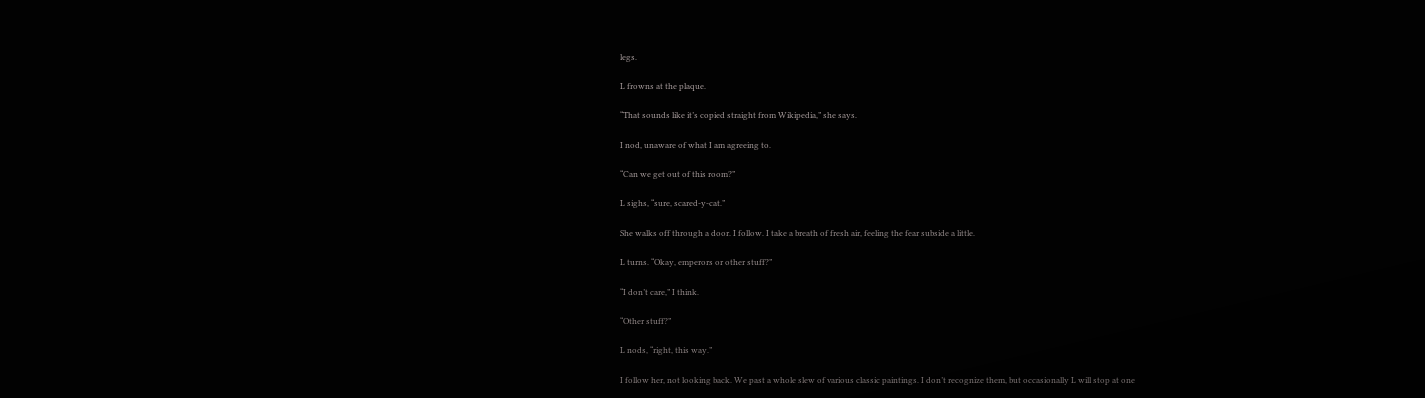legs.

L frowns at the plaque.

“That sounds like it’s copied straight from Wikipedia,” she says.

I nod, unaware of what I am agreeing to.

“Can we get out of this room?”

L sighs, “sure, scared-y-cat.”

She walks off through a door. I follow. I take a breath of fresh air, feeling the fear subside a little.

L turns. “Okay, emperors or other stuff?”

“I don’t care,” I think.

“Other stuff?”

L nods, “right, this way.”

I follow her, not looking back. We past a whole slew of various classic paintings. I don’t recognize them, but occasionally L will stop at one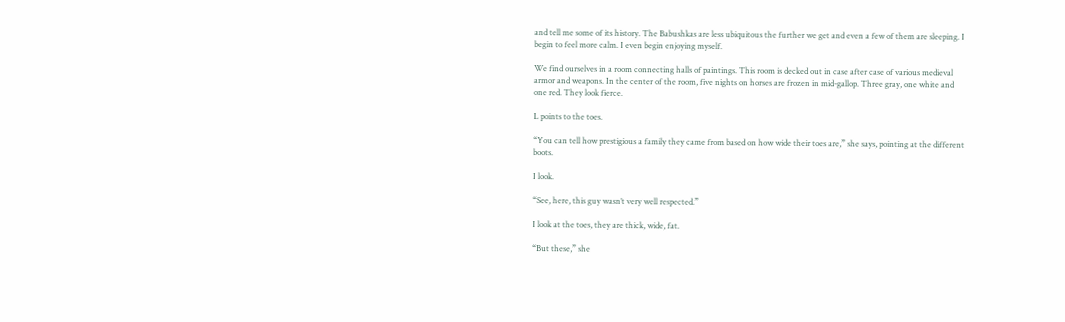and tell me some of its history. The Babushkas are less ubiquitous the further we get and even a few of them are sleeping. I begin to feel more calm. I even begin enjoying myself.

We find ourselves in a room connecting halls of paintings. This room is decked out in case after case of various medieval armor and weapons. In the center of the room, five nights on horses are frozen in mid-gallop. Three gray, one white and one red. They look fierce.

L points to the toes.

“You can tell how prestigious a family they came from based on how wide their toes are,” she says, pointing at the different boots.

I look.

“See, here, this guy wasn’t very well respected.”

I look at the toes, they are thick, wide, fat.

“But these,” she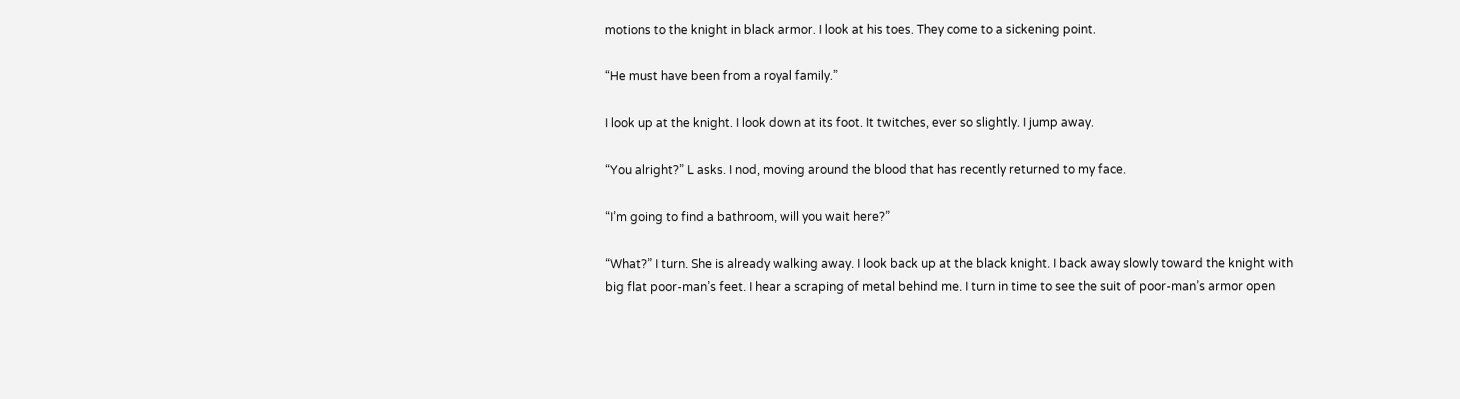motions to the knight in black armor. I look at his toes. They come to a sickening point.

“He must have been from a royal family.”

I look up at the knight. I look down at its foot. It twitches, ever so slightly. I jump away.

“You alright?” L asks. I nod, moving around the blood that has recently returned to my face.

“I’m going to find a bathroom, will you wait here?”

“What?” I turn. She is already walking away. I look back up at the black knight. I back away slowly toward the knight with big flat poor-man’s feet. I hear a scraping of metal behind me. I turn in time to see the suit of poor-man’s armor open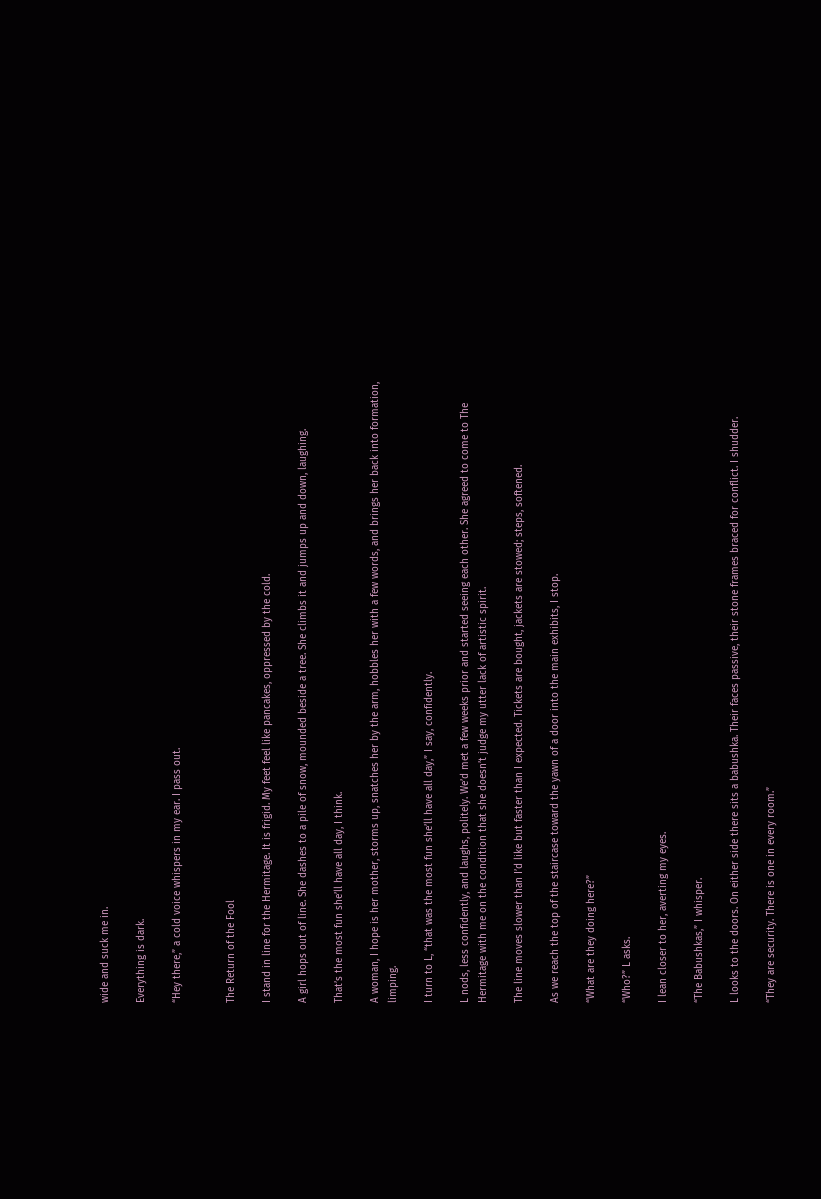wide and suck me in.

Everything is dark.

“Hey there,” a cold voice whispers in my ear. I pass out.


The Return of the Fool

I stand in line for the Hermitage. It is frigid. My feet feel like pancakes, oppressed by the cold.

A girl hops out of line. She dashes to a pile of snow, mounded beside a tree. She climbs it and jumps up and down, laughing.

That’s the most fun she’ll have all day, I think.

A woman, I hope is her mother, storms up, snatches her by the arm, hobbles her with a few words, and brings her back into formation, limping.

I turn to L, “that was the most fun she’ll have all day,” I say, confidently.

L nods, less confidently, and laughs, politely. We’d met a few weeks prior and started seeing each other. She agreed to come to The Hermitage with me on the condition that she doesn’t judge my utter lack of artistic spirit.

The line moves slower than I’d like but faster than I expected. Tickets are bought, jackets are stowed; steps, softened.

As we reach the top of the staircase toward the yawn of a door into the main exhibits, I stop.

“What are they doing here?”

“Who?” L asks.

I lean closer to her, averting my eyes.

“The Babushkas,” I whisper.

L looks to the doors. On either side there sits a babushka. Their faces passive, their stone frames braced for conflict. I shudder.

“They are security. There is one in every room.”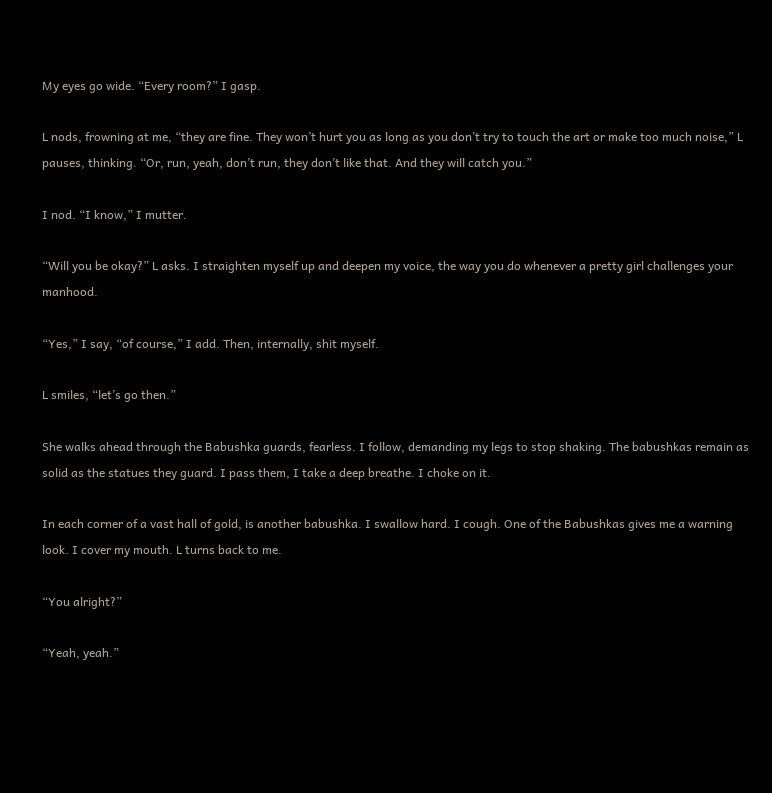My eyes go wide. “Every room?” I gasp.

L nods, frowning at me, “they are fine. They won’t hurt you as long as you don’t try to touch the art or make too much noise,” L pauses, thinking. “Or, run, yeah, don’t run, they don’t like that. And they will catch you.”

I nod. “I know,” I mutter.

“Will you be okay?” L asks. I straighten myself up and deepen my voice, the way you do whenever a pretty girl challenges your manhood.

“Yes,” I say, “of course,” I add. Then, internally, shit myself.

L smiles, “let’s go then.”

She walks ahead through the Babushka guards, fearless. I follow, demanding my legs to stop shaking. The babushkas remain as solid as the statues they guard. I pass them, I take a deep breathe. I choke on it.

In each corner of a vast hall of gold, is another babushka. I swallow hard. I cough. One of the Babushkas gives me a warning look. I cover my mouth. L turns back to me.

“You alright?”

“Yeah, yeah.”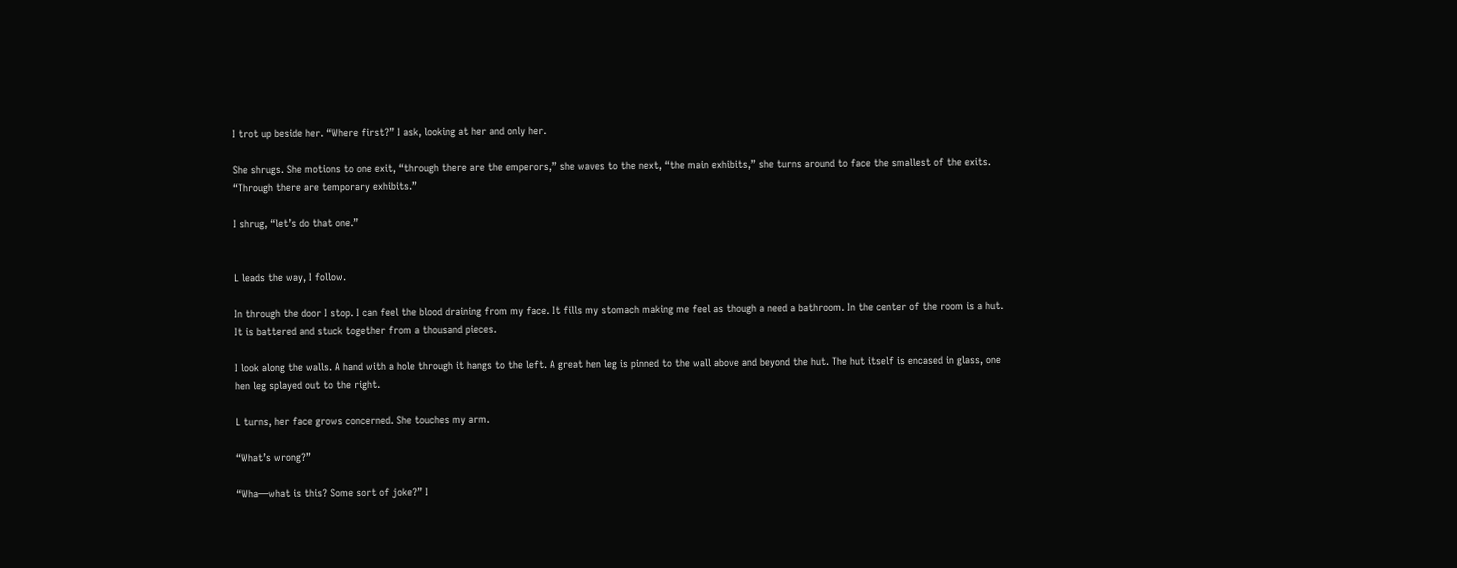I trot up beside her. “Where first?” I ask, looking at her and only her.

She shrugs. She motions to one exit, “through there are the emperors,” she waves to the next, “the main exhibits,” she turns around to face the smallest of the exits. “Through there are temporary exhibits.”

I shrug, “let’s do that one.”


L leads the way, I follow.

In through the door I stop. I can feel the blood draining from my face. It fills my stomach making me feel as though a need a bathroom. In the center of the room is a hut. It is battered and stuck together from a thousand pieces.

I look along the walls. A hand with a hole through it hangs to the left. A great hen leg is pinned to the wall above and beyond the hut. The hut itself is encased in glass, one hen leg splayed out to the right.

L turns, her face grows concerned. She touches my arm.

“What’s wrong?”

“Wha—what is this? Some sort of joke?” I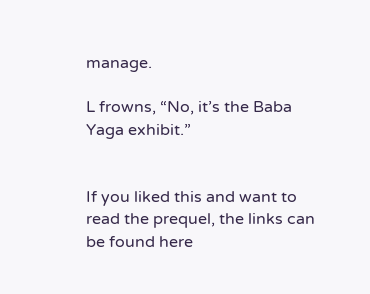manage.

L frowns, “No, it’s the Baba Yaga exhibit.”


If you liked this and want to read the prequel, the links can be found here